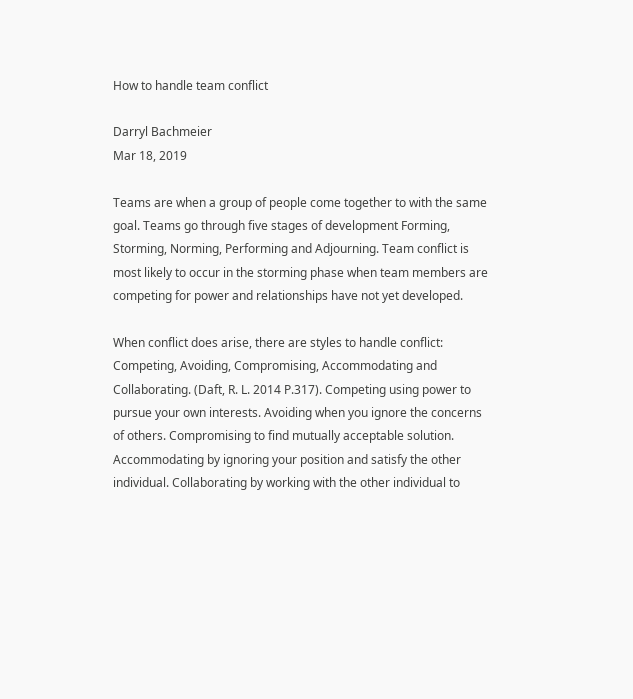How to handle team conflict

Darryl Bachmeier
Mar 18, 2019

Teams are when a group of people come together to with the same goal. Teams go through five stages of development Forming, Storming, Norming, Performing and Adjourning. Team conflict is most likely to occur in the storming phase when team members are competing for power and relationships have not yet developed.

When conflict does arise, there are styles to handle conflict: Competing, Avoiding, Compromising, Accommodating and Collaborating. (Daft, R. L. 2014 P.317). Competing using power to pursue your own interests. Avoiding when you ignore the concerns of others. Compromising to find mutually acceptable solution. Accommodating by ignoring your position and satisfy the other individual. Collaborating by working with the other individual to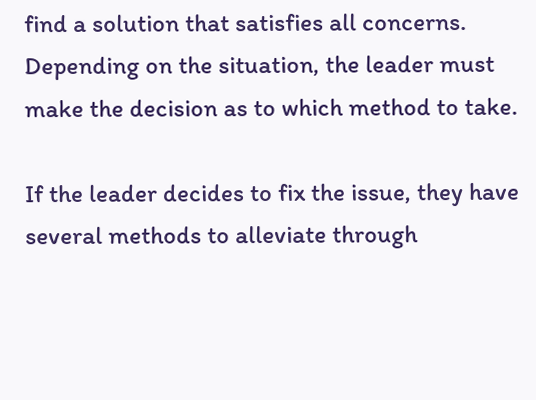find a solution that satisfies all concerns. Depending on the situation, the leader must make the decision as to which method to take.

If the leader decides to fix the issue, they have several methods to alleviate through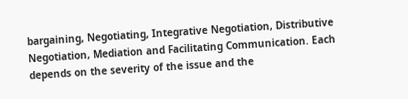bargaining, Negotiating, Integrative Negotiation, Distributive Negotiation, Mediation and Facilitating Communication. Each depends on the severity of the issue and the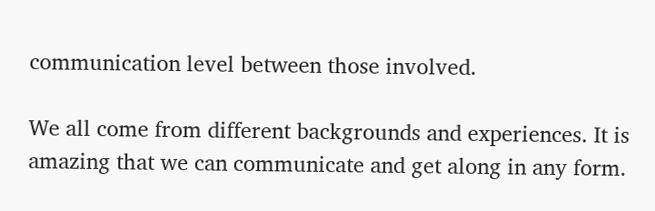communication level between those involved.

We all come from different backgrounds and experiences. It is amazing that we can communicate and get along in any form.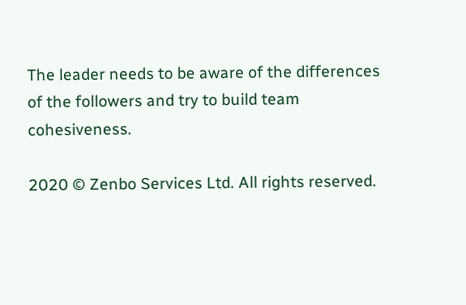The leader needs to be aware of the differences of the followers and try to build team cohesiveness.

2020 © Zenbo Services Ltd. All rights reserved.